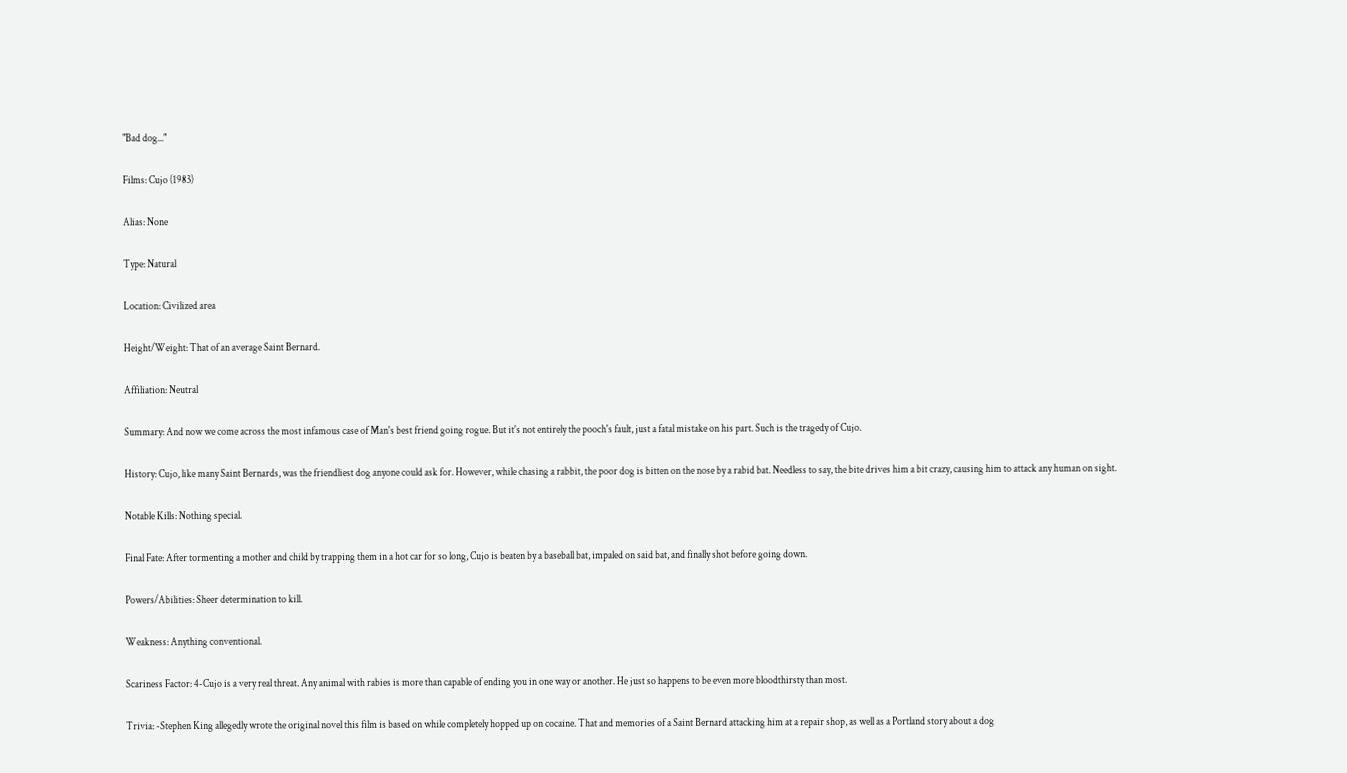"Bad dog..."

Films: Cujo (1983)

Alias: None

Type: Natural

Location: Civilized area

Height/Weight: That of an average Saint Bernard.

Affiliation: Neutral

Summary: And now we come across the most infamous case of Man's best friend going rogue. But it's not entirely the pooch's fault, just a fatal mistake on his part. Such is the tragedy of Cujo.

History: Cujo, like many Saint Bernards, was the friendliest dog anyone could ask for. However, while chasing a rabbit, the poor dog is bitten on the nose by a rabid bat. Needless to say, the bite drives him a bit crazy, causing him to attack any human on sight.

Notable Kills: Nothing special.

Final Fate: After tormenting a mother and child by trapping them in a hot car for so long, Cujo is beaten by a baseball bat, impaled on said bat, and finally shot before going down.

Powers/Abilities: Sheer determination to kill.

Weakness: Anything conventional.

Scariness Factor: 4-Cujo is a very real threat. Any animal with rabies is more than capable of ending you in one way or another. He just so happens to be even more bloodthirsty than most.

Trivia: -Stephen King allegedly wrote the original novel this film is based on while completely hopped up on cocaine. That and memories of a Saint Bernard attacking him at a repair shop, as well as a Portland story about a dog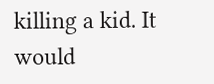killing a kid. It would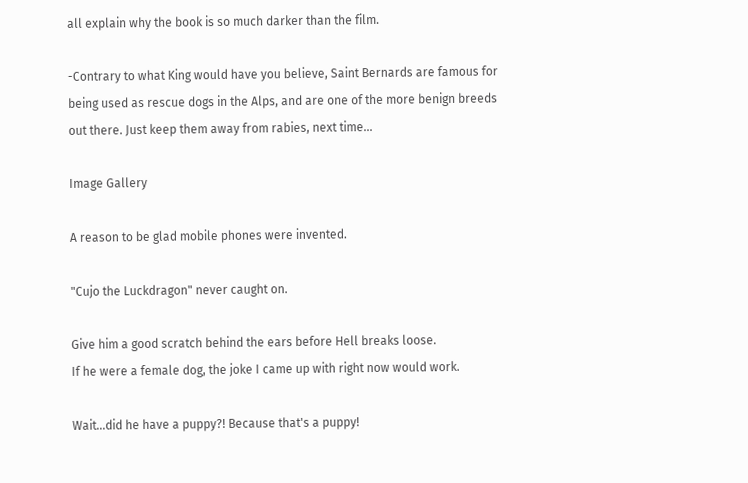all explain why the book is so much darker than the film.

-Contrary to what King would have you believe, Saint Bernards are famous for being used as rescue dogs in the Alps, and are one of the more benign breeds out there. Just keep them away from rabies, next time...

Image Gallery

A reason to be glad mobile phones were invented.

"Cujo the Luckdragon" never caught on.

Give him a good scratch behind the ears before Hell breaks loose.
If he were a female dog, the joke I came up with right now would work.

Wait...did he have a puppy?! Because that's a puppy!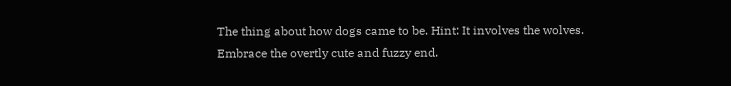The thing about how dogs came to be. Hint: It involves the wolves.
Embrace the overtly cute and fuzzy end.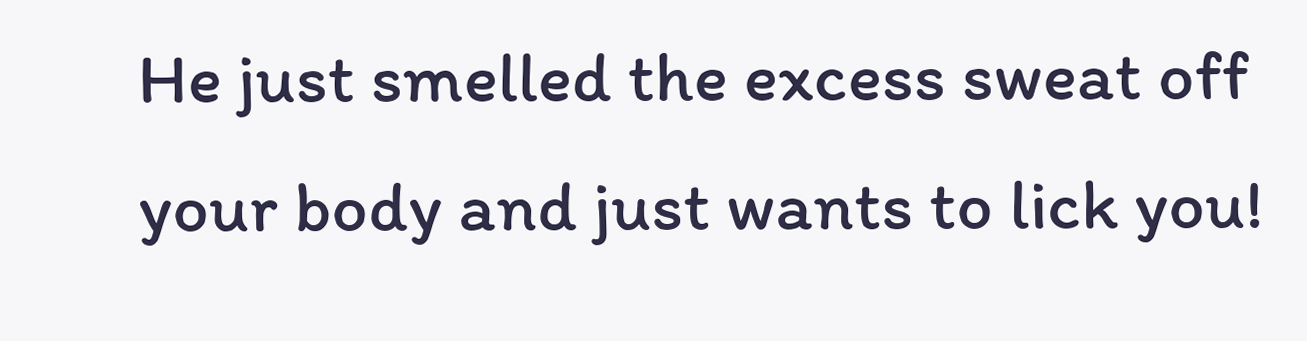He just smelled the excess sweat off your body and just wants to lick you!